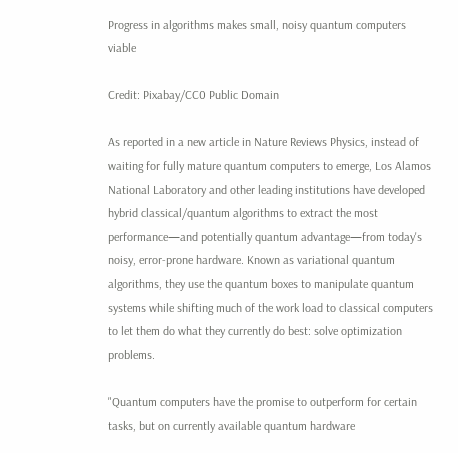Progress in algorithms makes small, noisy quantum computers viable

Credit: Pixabay/CC0 Public Domain

As reported in a new article in Nature Reviews Physics, instead of waiting for fully mature quantum computers to emerge, Los Alamos National Laboratory and other leading institutions have developed hybrid classical/quantum algorithms to extract the most performance—and potentially quantum advantage—from today's noisy, error-prone hardware. Known as variational quantum algorithms, they use the quantum boxes to manipulate quantum systems while shifting much of the work load to classical computers to let them do what they currently do best: solve optimization problems.

"Quantum computers have the promise to outperform for certain tasks, but on currently available quantum hardware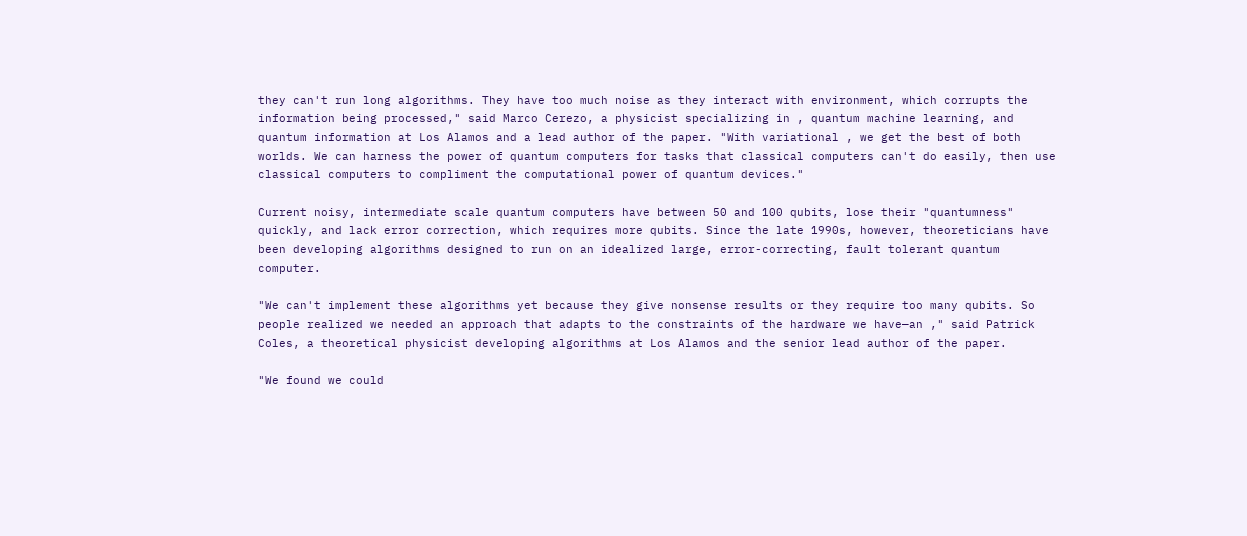they can't run long algorithms. They have too much noise as they interact with environment, which corrupts the information being processed," said Marco Cerezo, a physicist specializing in , quantum machine learning, and quantum information at Los Alamos and a lead author of the paper. "With variational , we get the best of both worlds. We can harness the power of quantum computers for tasks that classical computers can't do easily, then use classical computers to compliment the computational power of quantum devices."

Current noisy, intermediate scale quantum computers have between 50 and 100 qubits, lose their "quantumness" quickly, and lack error correction, which requires more qubits. Since the late 1990s, however, theoreticians have been developing algorithms designed to run on an idealized large, error-correcting, fault tolerant quantum computer.

"We can't implement these algorithms yet because they give nonsense results or they require too many qubits. So people realized we needed an approach that adapts to the constraints of the hardware we have—an ," said Patrick Coles, a theoretical physicist developing algorithms at Los Alamos and the senior lead author of the paper.

"We found we could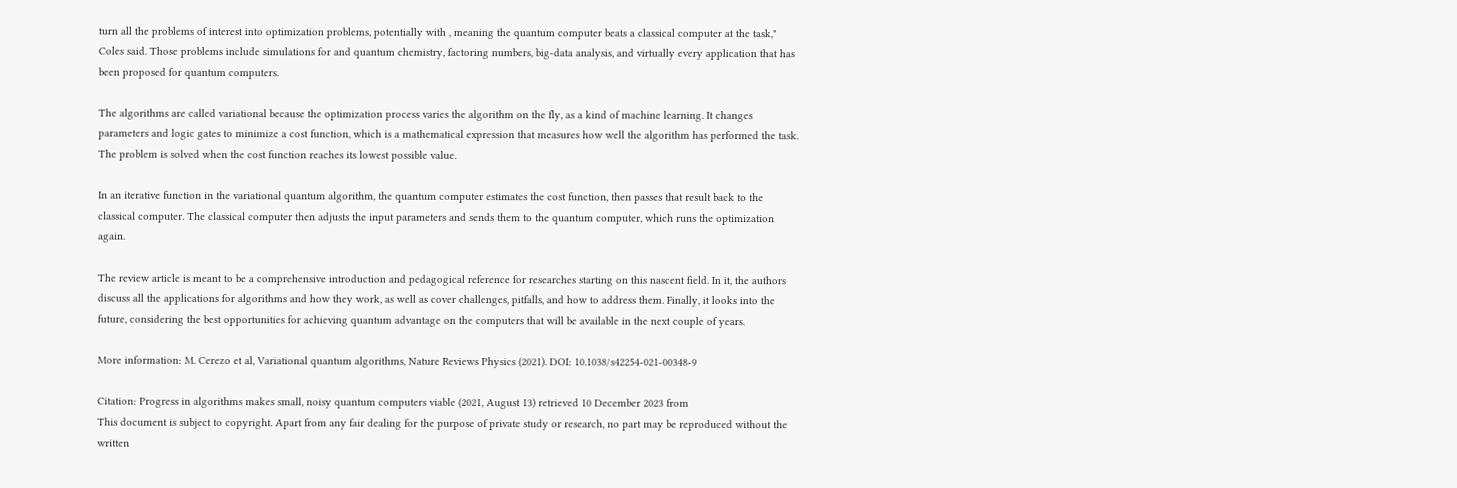turn all the problems of interest into optimization problems, potentially with , meaning the quantum computer beats a classical computer at the task," Coles said. Those problems include simulations for and quantum chemistry, factoring numbers, big-data analysis, and virtually every application that has been proposed for quantum computers.

The algorithms are called variational because the optimization process varies the algorithm on the fly, as a kind of machine learning. It changes parameters and logic gates to minimize a cost function, which is a mathematical expression that measures how well the algorithm has performed the task. The problem is solved when the cost function reaches its lowest possible value.

In an iterative function in the variational quantum algorithm, the quantum computer estimates the cost function, then passes that result back to the classical computer. The classical computer then adjusts the input parameters and sends them to the quantum computer, which runs the optimization again.

The review article is meant to be a comprehensive introduction and pedagogical reference for researches starting on this nascent field. In it, the authors discuss all the applications for algorithms and how they work, as well as cover challenges, pitfalls, and how to address them. Finally, it looks into the future, considering the best opportunities for achieving quantum advantage on the computers that will be available in the next couple of years.

More information: M. Cerezo et al, Variational quantum algorithms, Nature Reviews Physics (2021). DOI: 10.1038/s42254-021-00348-9

Citation: Progress in algorithms makes small, noisy quantum computers viable (2021, August 13) retrieved 10 December 2023 from
This document is subject to copyright. Apart from any fair dealing for the purpose of private study or research, no part may be reproduced without the written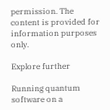permission. The content is provided for information purposes only.

Explore further

Running quantum software on a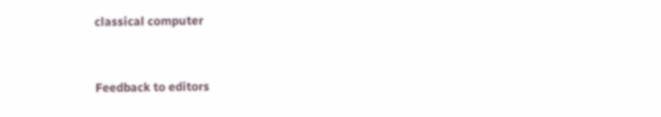classical computer


Feedback to editors